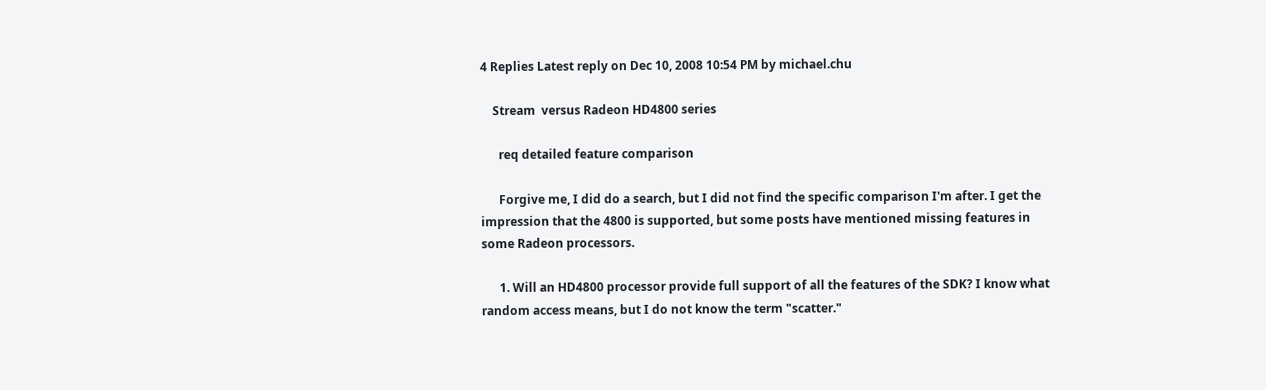4 Replies Latest reply on Dec 10, 2008 10:54 PM by michael.chu

    Stream  versus Radeon HD4800 series

      req detailed feature comparison

      Forgive me, I did do a search, but I did not find the specific comparison I'm after. I get the impression that the 4800 is supported, but some posts have mentioned missing features in some Radeon processors.

      1. Will an HD4800 processor provide full support of all the features of the SDK? I know what random access means, but I do not know the term "scatter."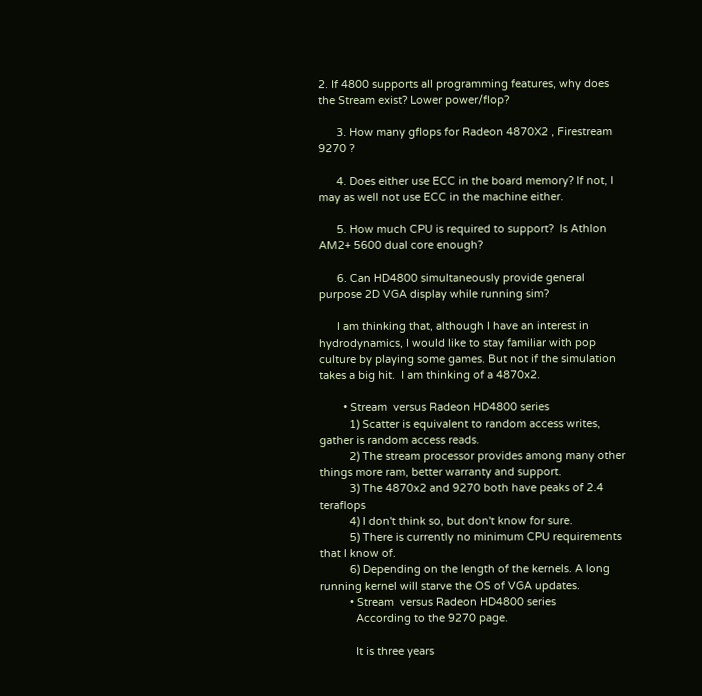2. If 4800 supports all programming features, why does the Stream exist? Lower power/flop?

      3. How many gflops for Radeon 4870X2 , Firestream 9270 ?

      4. Does either use ECC in the board memory? If not, I may as well not use ECC in the machine either.

      5. How much CPU is required to support?  Is Athlon AM2+ 5600 dual core enough?

      6. Can HD4800 simultaneously provide general purpose 2D VGA display while running sim?

      I am thinking that, although I have an interest in hydrodynamics, I would like to stay familiar with pop culture by playing some games. But not if the simulation takes a big hit.  I am thinking of a 4870x2.

        • Stream  versus Radeon HD4800 series
          1) Scatter is equivalent to random access writes, gather is random access reads.
          2) The stream processor provides among many other things more ram, better warranty and support.
          3) The 4870x2 and 9270 both have peaks of 2.4 teraflops
          4) I don't think so, but don't know for sure.
          5) There is currently no minimum CPU requirements that I know of.
          6) Depending on the length of the kernels. A long running kernel will starve the OS of VGA updates.
          • Stream  versus Radeon HD4800 series
            According to the 9270 page.

            It is three years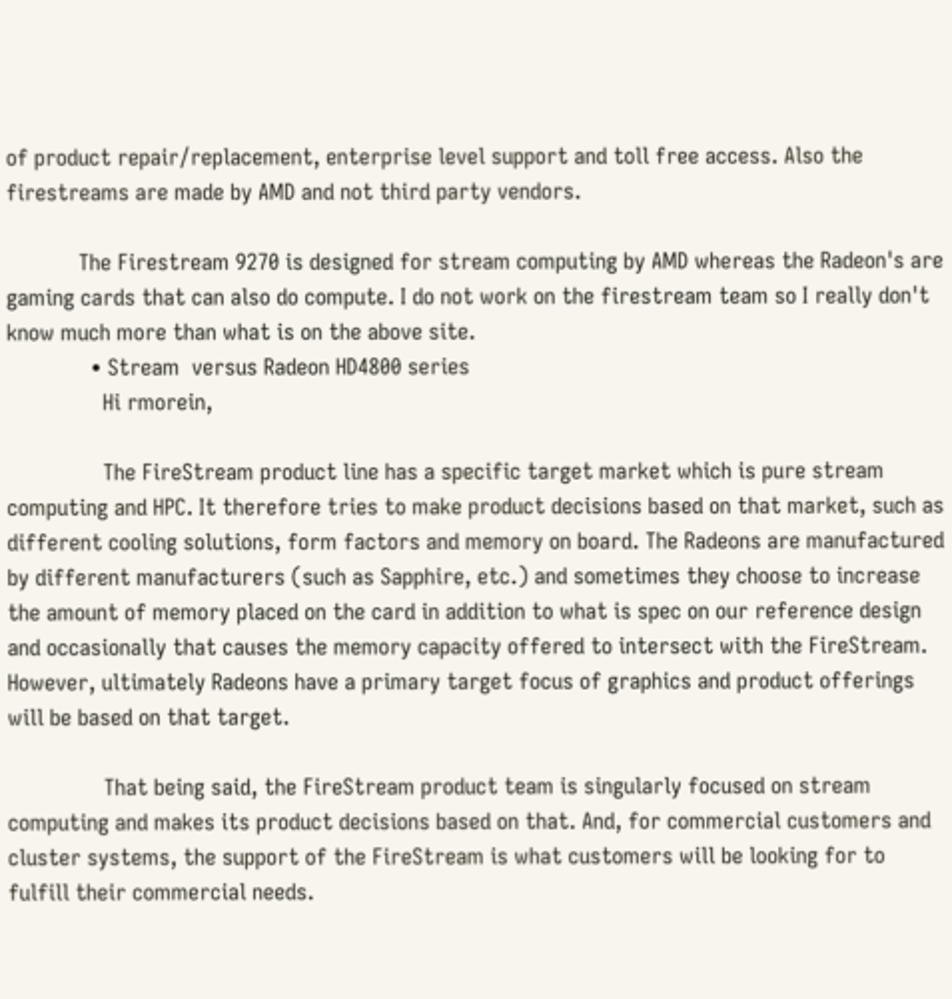of product repair/replacement, enterprise level support and toll free access. Also the firestreams are made by AMD and not third party vendors.

            The Firestream 9270 is designed for stream computing by AMD whereas the Radeon's are gaming cards that can also do compute. I do not work on the firestream team so I really don't know much more than what is on the above site.
              • Stream  versus Radeon HD4800 series
                Hi rmorein,

                The FireStream product line has a specific target market which is pure stream computing and HPC. It therefore tries to make product decisions based on that market, such as different cooling solutions, form factors and memory on board. The Radeons are manufactured by different manufacturers (such as Sapphire, etc.) and sometimes they choose to increase the amount of memory placed on the card in addition to what is spec on our reference design and occasionally that causes the memory capacity offered to intersect with the FireStream. However, ultimately Radeons have a primary target focus of graphics and product offerings will be based on that target.

                That being said, the FireStream product team is singularly focused on stream computing and makes its product decisions based on that. And, for commercial customers and cluster systems, the support of the FireStream is what customers will be looking for to fulfill their commercial needs.